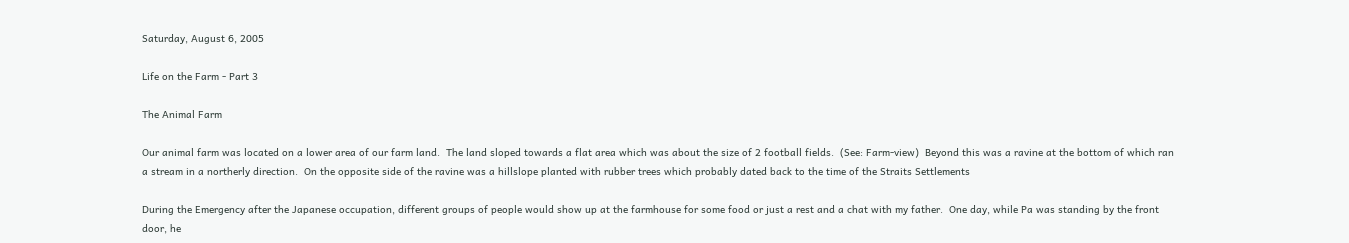Saturday, August 6, 2005

Life on the Farm - Part 3

The Animal Farm

Our animal farm was located on a lower area of our farm land.  The land sloped towards a flat area which was about the size of 2 football fields.  (See: Farm-view)  Beyond this was a ravine at the bottom of which ran a stream in a northerly direction.  On the opposite side of the ravine was a hillslope planted with rubber trees which probably dated back to the time of the Straits Settlements

During the Emergency after the Japanese occupation, different groups of people would show up at the farmhouse for some food or just a rest and a chat with my father.  One day, while Pa was standing by the front door, he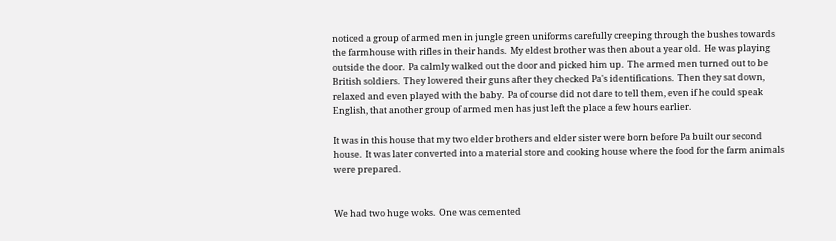noticed a group of armed men in jungle green uniforms carefully creeping through the bushes towards the farmhouse with rifles in their hands.  My eldest brother was then about a year old.  He was playing outside the door.  Pa calmly walked out the door and picked him up.  The armed men turned out to be British soldiers.  They lowered their guns after they checked Pa's identifications.  Then they sat down, relaxed and even played with the baby.  Pa of course did not dare to tell them, even if he could speak English, that another group of armed men has just left the place a few hours earlier.

It was in this house that my two elder brothers and elder sister were born before Pa built our second house.  It was later converted into a material store and cooking house where the food for the farm animals were prepared.


We had two huge woks.  One was cemented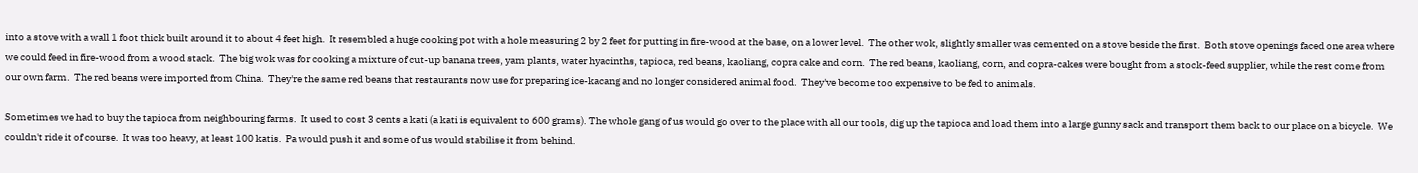into a stove with a wall 1 foot thick built around it to about 4 feet high.  It resembled a huge cooking pot with a hole measuring 2 by 2 feet for putting in fire-wood at the base, on a lower level.  The other wok, slightly smaller was cemented on a stove beside the first.  Both stove openings faced one area where we could feed in fire-wood from a wood stack.  The big wok was for cooking a mixture of cut-up banana trees, yam plants, water hyacinths, tapioca, red beans, kaoliang, copra cake and corn.  The red beans, kaoliang, corn, and copra-cakes were bought from a stock-feed supplier, while the rest come from our own farm.  The red beans were imported from China.  They're the same red beans that restaurants now use for preparing ice-kacang and no longer considered animal food.  They've become too expensive to be fed to animals.

Sometimes we had to buy the tapioca from neighbouring farms.  It used to cost 3 cents a kati (a kati is equivalent to 600 grams). The whole gang of us would go over to the place with all our tools, dig up the tapioca and load them into a large gunny sack and transport them back to our place on a bicycle.  We couldn't ride it of course.  It was too heavy, at least 100 katis.  Pa would push it and some of us would stabilise it from behind.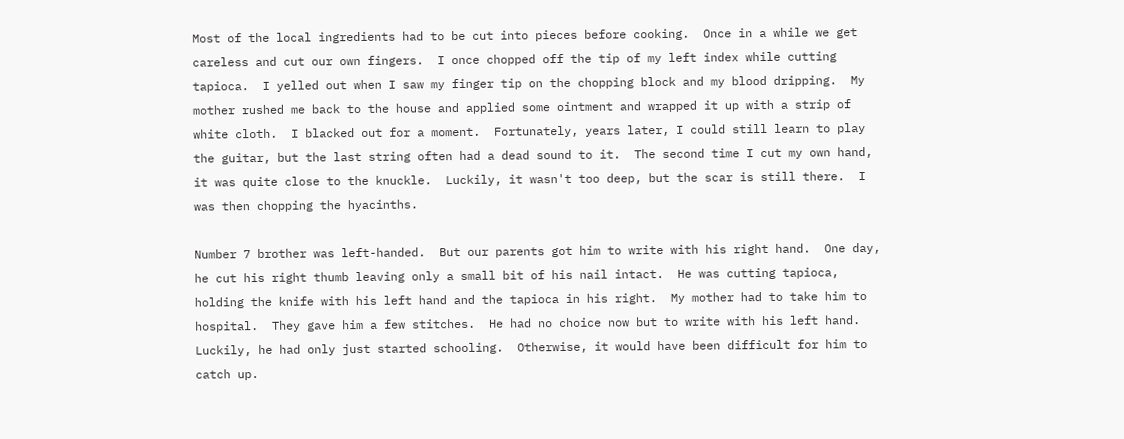Most of the local ingredients had to be cut into pieces before cooking.  Once in a while we get careless and cut our own fingers.  I once chopped off the tip of my left index while cutting tapioca.  I yelled out when I saw my finger tip on the chopping block and my blood dripping.  My mother rushed me back to the house and applied some ointment and wrapped it up with a strip of white cloth.  I blacked out for a moment.  Fortunately, years later, I could still learn to play the guitar, but the last string often had a dead sound to it.  The second time I cut my own hand, it was quite close to the knuckle.  Luckily, it wasn't too deep, but the scar is still there.  I was then chopping the hyacinths.

Number 7 brother was left-handed.  But our parents got him to write with his right hand.  One day, he cut his right thumb leaving only a small bit of his nail intact.  He was cutting tapioca, holding the knife with his left hand and the tapioca in his right.  My mother had to take him to hospital.  They gave him a few stitches.  He had no choice now but to write with his left hand.  Luckily, he had only just started schooling.  Otherwise, it would have been difficult for him to catch up.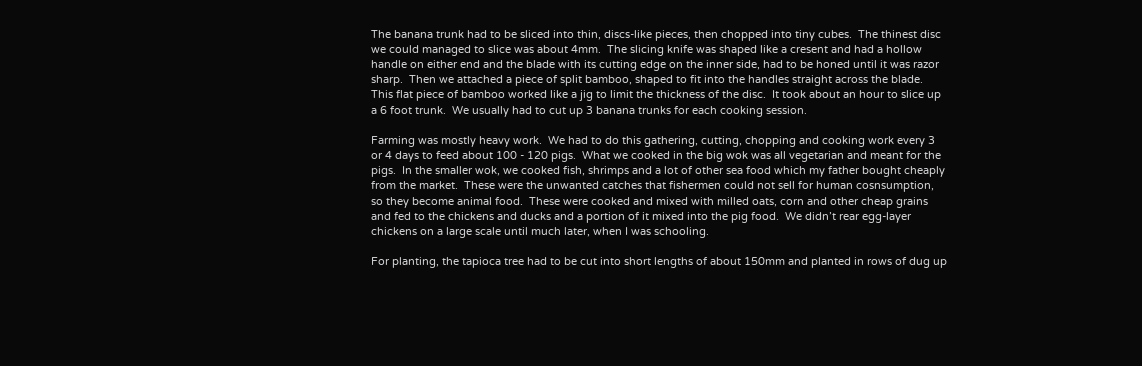The banana trunk had to be sliced into thin, discs-like pieces, then chopped into tiny cubes.  The thinest disc we could managed to slice was about 4mm.  The slicing knife was shaped like a cresent and had a hollow handle on either end and the blade with its cutting edge on the inner side, had to be honed until it was razor sharp.  Then we attached a piece of split bamboo, shaped to fit into the handles straight across the blade.  This flat piece of bamboo worked like a jig to limit the thickness of the disc.  It took about an hour to slice up a 6 foot trunk.  We usually had to cut up 3 banana trunks for each cooking session.

Farming was mostly heavy work.  We had to do this gathering, cutting, chopping and cooking work every 3 or 4 days to feed about 100 - 120 pigs.  What we cooked in the big wok was all vegetarian and meant for the pigs.  In the smaller wok, we cooked fish, shrimps and a lot of other sea food which my father bought cheaply from the market.  These were the unwanted catches that fishermen could not sell for human cosnsumption, so they become animal food.  These were cooked and mixed with milled oats, corn and other cheap grains and fed to the chickens and ducks and a portion of it mixed into the pig food.  We didn’t rear egg-layer chickens on a large scale until much later, when I was schooling.

For planting, the tapioca tree had to be cut into short lengths of about 150mm and planted in rows of dug up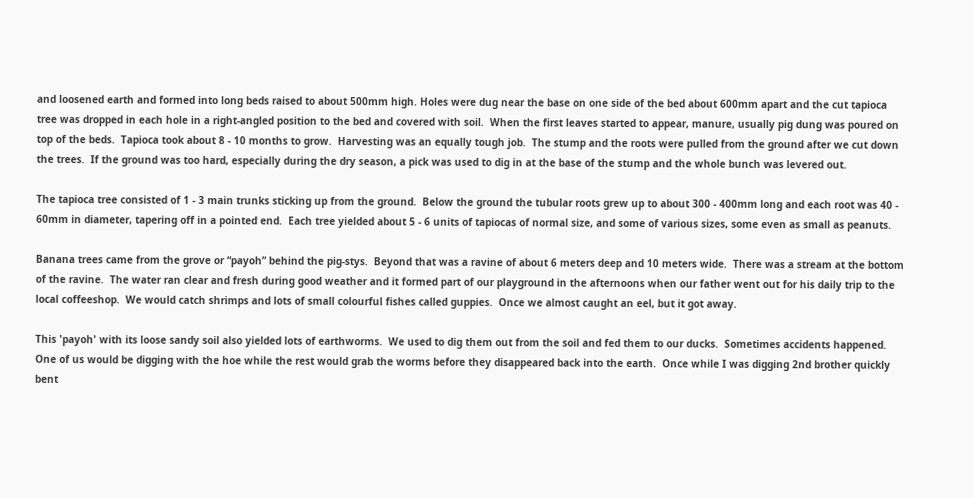and loosened earth and formed into long beds raised to about 500mm high. Holes were dug near the base on one side of the bed about 600mm apart and the cut tapioca tree was dropped in each hole in a right-angled position to the bed and covered with soil.  When the first leaves started to appear, manure, usually pig dung was poured on top of the beds.  Tapioca took about 8 - 10 months to grow.  Harvesting was an equally tough job.  The stump and the roots were pulled from the ground after we cut down the trees.  If the ground was too hard, especially during the dry season, a pick was used to dig in at the base of the stump and the whole bunch was levered out.

The tapioca tree consisted of 1 - 3 main trunks sticking up from the ground.  Below the ground the tubular roots grew up to about 300 - 400mm long and each root was 40 - 60mm in diameter, tapering off in a pointed end.  Each tree yielded about 5 - 6 units of tapiocas of normal size, and some of various sizes, some even as small as peanuts.

Banana trees came from the grove or “payoh” behind the pig-stys.  Beyond that was a ravine of about 6 meters deep and 10 meters wide.  There was a stream at the bottom of the ravine.  The water ran clear and fresh during good weather and it formed part of our playground in the afternoons when our father went out for his daily trip to the local coffeeshop.  We would catch shrimps and lots of small colourful fishes called guppies.  Once we almost caught an eel, but it got away.

This 'payoh' with its loose sandy soil also yielded lots of earthworms.  We used to dig them out from the soil and fed them to our ducks.  Sometimes accidents happened.  One of us would be digging with the hoe while the rest would grab the worms before they disappeared back into the earth.  Once while I was digging 2nd brother quickly bent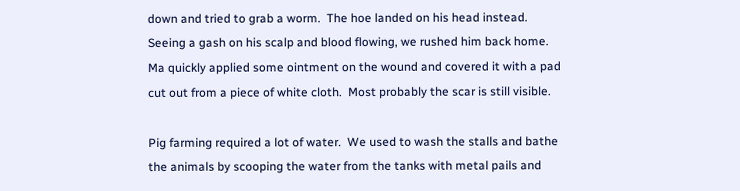down and tried to grab a worm.  The hoe landed on his head instead.  Seeing a gash on his scalp and blood flowing, we rushed him back home.  Ma quickly applied some ointment on the wound and covered it with a pad cut out from a piece of white cloth.  Most probably the scar is still visible.

Pig farming required a lot of water.  We used to wash the stalls and bathe the animals by scooping the water from the tanks with metal pails and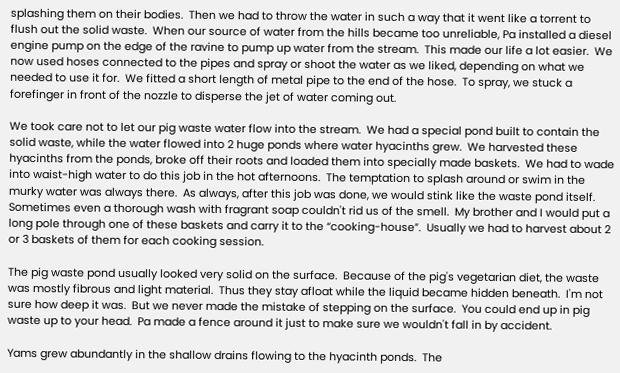splashing them on their bodies.  Then we had to throw the water in such a way that it went like a torrent to flush out the solid waste.  When our source of water from the hills became too unreliable, Pa installed a diesel engine pump on the edge of the ravine to pump up water from the stream.  This made our life a lot easier.  We now used hoses connected to the pipes and spray or shoot the water as we liked, depending on what we needed to use it for.  We fitted a short length of metal pipe to the end of the hose.  To spray, we stuck a forefinger in front of the nozzle to disperse the jet of water coming out.

We took care not to let our pig waste water flow into the stream.  We had a special pond built to contain the solid waste, while the water flowed into 2 huge ponds where water hyacinths grew.  We harvested these hyacinths from the ponds, broke off their roots and loaded them into specially made baskets.  We had to wade into waist-high water to do this job in the hot afternoons.  The temptation to splash around or swim in the murky water was always there.  As always, after this job was done, we would stink like the waste pond itself.  Sometimes even a thorough wash with fragrant soap couldn't rid us of the smell.  My brother and I would put a long pole through one of these baskets and carry it to the “cooking-house”.  Usually we had to harvest about 2 or 3 baskets of them for each cooking session.

The pig waste pond usually looked very solid on the surface.  Because of the pig's vegetarian diet, the waste was mostly fibrous and light material.  Thus they stay afloat while the liquid became hidden beneath.  I'm not sure how deep it was.  But we never made the mistake of stepping on the surface.  You could end up in pig waste up to your head.  Pa made a fence around it just to make sure we wouldn't fall in by accident.

Yams grew abundantly in the shallow drains flowing to the hyacinth ponds.  The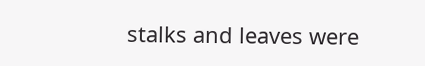stalks and leaves were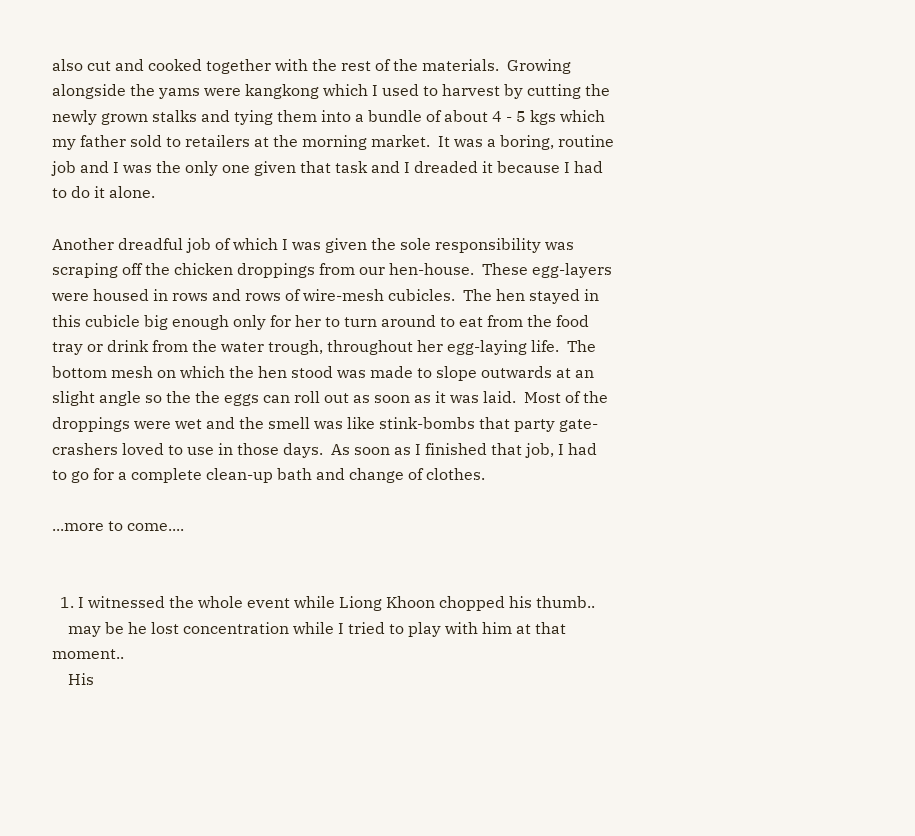also cut and cooked together with the rest of the materials.  Growing alongside the yams were kangkong which I used to harvest by cutting the newly grown stalks and tying them into a bundle of about 4 - 5 kgs which my father sold to retailers at the morning market.  It was a boring, routine job and I was the only one given that task and I dreaded it because I had to do it alone.

Another dreadful job of which I was given the sole responsibility was scraping off the chicken droppings from our hen-house.  These egg-layers were housed in rows and rows of wire-mesh cubicles.  The hen stayed in this cubicle big enough only for her to turn around to eat from the food tray or drink from the water trough, throughout her egg-laying life.  The bottom mesh on which the hen stood was made to slope outwards at an slight angle so the the eggs can roll out as soon as it was laid.  Most of the droppings were wet and the smell was like stink-bombs that party gate-crashers loved to use in those days.  As soon as I finished that job, I had to go for a complete clean-up bath and change of clothes.

...more to come....


  1. I witnessed the whole event while Liong Khoon chopped his thumb..
    may be he lost concentration while I tried to play with him at that moment..
    His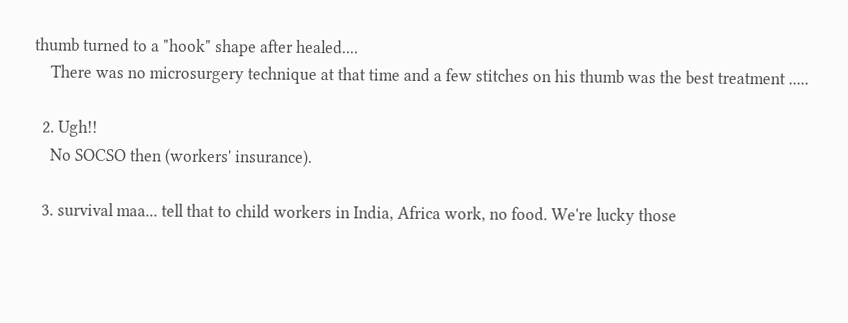thumb turned to a "hook" shape after healed....
    There was no microsurgery technique at that time and a few stitches on his thumb was the best treatment .....

  2. Ugh!!
    No SOCSO then (workers' insurance).

  3. survival maa... tell that to child workers in India, Africa work, no food. We're lucky those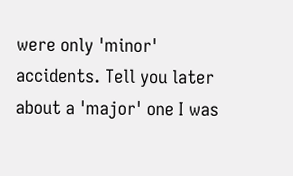were only 'minor' accidents. Tell you later about a 'major' one I was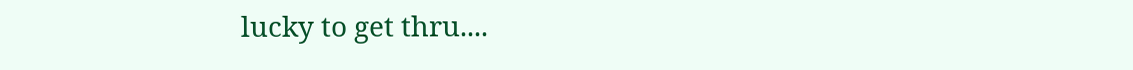lucky to get thru....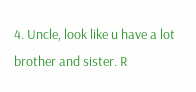4. Uncle, look like u have a lot brother and sister. R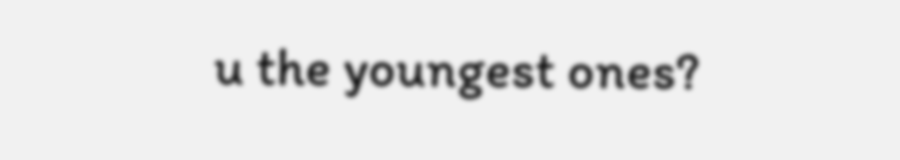u the youngest ones?